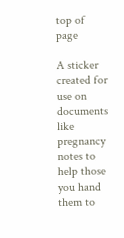top of page

A sticker created for use on documents like pregnancy notes to help those you hand them to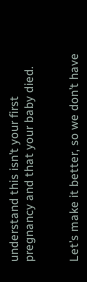understand this isn’t your first pregnancy and that your baby died.


Let’s make it better, so we don’t have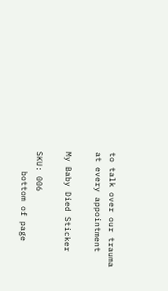to talk over our trauma at every appointment

My Baby Died Sticker

SKU: 006
    bottom of page